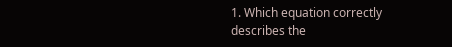1. Which equation correctly describes the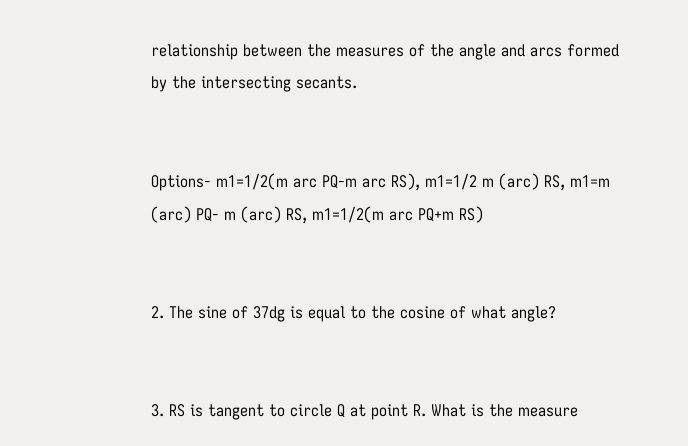relationship between the measures of the angle and arcs formed by the intersecting secants.


Options- m1=1/2(m arc PQ-m arc RS), m1=1/2 m (arc) RS, m1=m (arc) PQ- m (arc) RS, m1=1/2(m arc PQ+m RS)


2. The sine of 37dg is equal to the cosine of what angle?


3. RS is tangent to circle Q at point R. What is the measure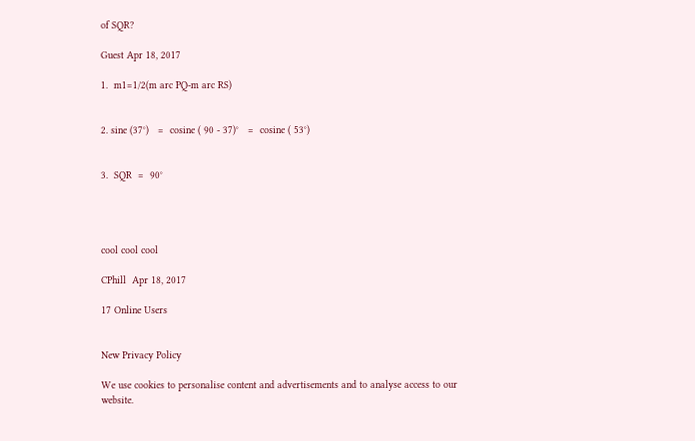of SQR?

Guest Apr 18, 2017

1.  m1=1/2(m arc PQ-m arc RS)


2. sine (37°)   =  cosine ( 90 - 37)°   =  cosine ( 53°)


3.  SQR  =  90°




cool cool cool

CPhill  Apr 18, 2017

17 Online Users


New Privacy Policy

We use cookies to personalise content and advertisements and to analyse access to our website.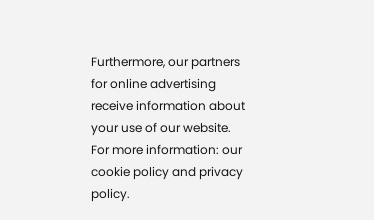Furthermore, our partners for online advertising receive information about your use of our website.
For more information: our cookie policy and privacy policy.